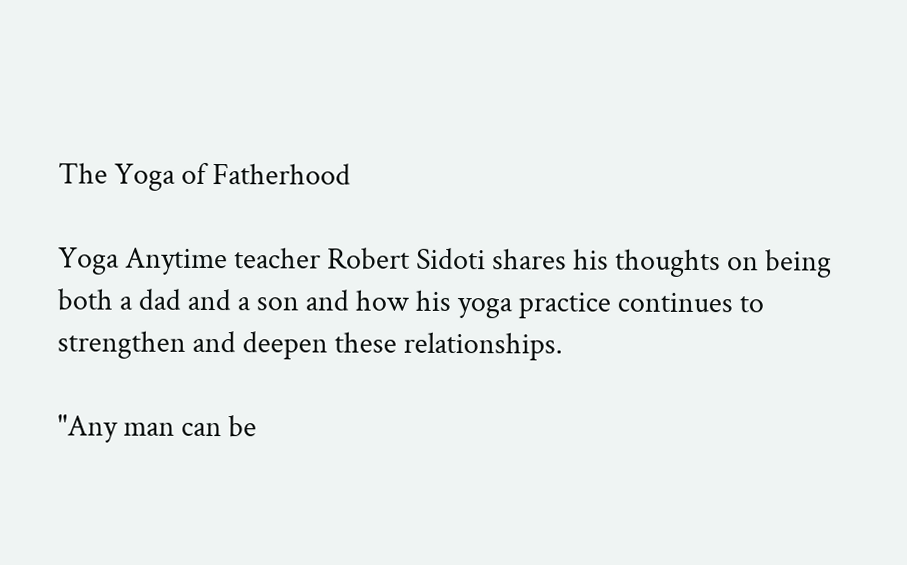The Yoga of Fatherhood

Yoga Anytime teacher Robert Sidoti shares his thoughts on being both a dad and a son and how his yoga practice continues to strengthen and deepen these relationships.

"Any man can be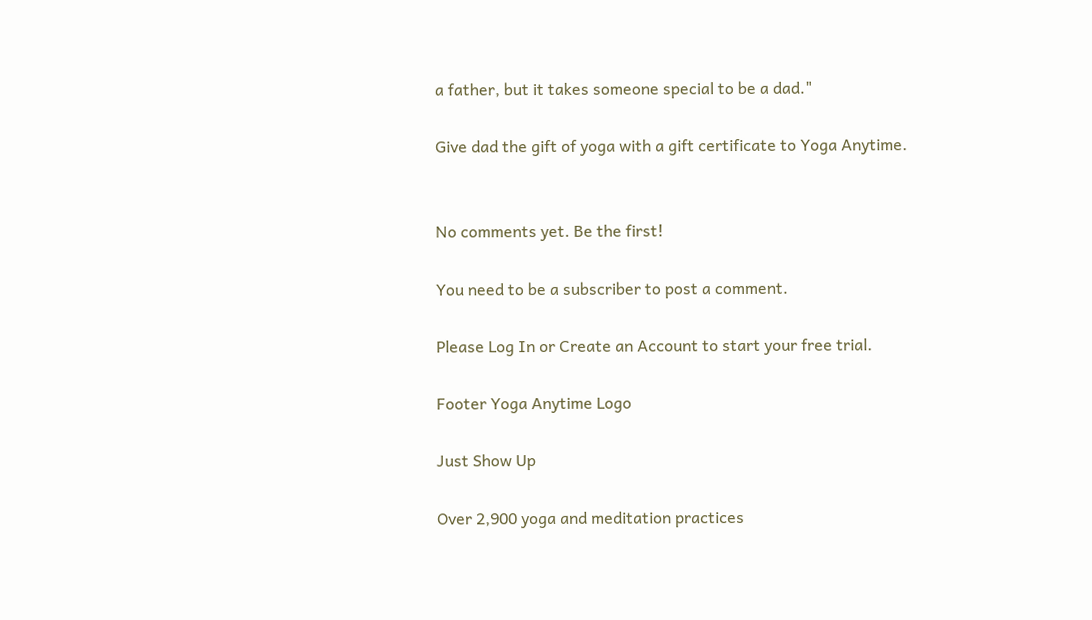a father, but it takes someone special to be a dad."

Give dad the gift of yoga with a gift certificate to Yoga Anytime.


No comments yet. Be the first!

You need to be a subscriber to post a comment.

Please Log In or Create an Account to start your free trial.

Footer Yoga Anytime Logo

Just Show Up

Over 2,900 yoga and meditation practices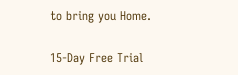to bring you Home.

15-Day Free Trial